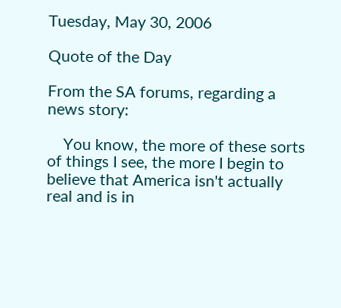Tuesday, May 30, 2006

Quote of the Day

From the SA forums, regarding a news story:

    You know, the more of these sorts of things I see, the more I begin to believe that America isn't actually real and is in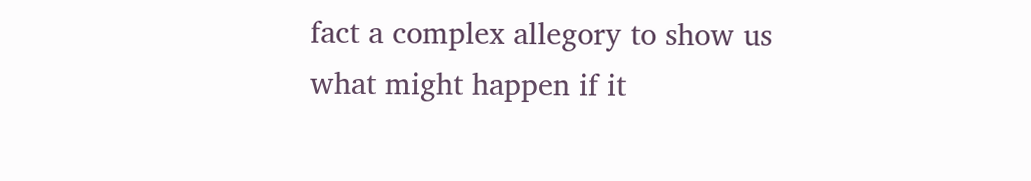fact a complex allegory to show us what might happen if it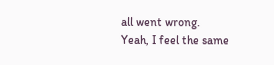all went wrong.
Yeah, I feel the same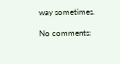way sometimes.

No comments: